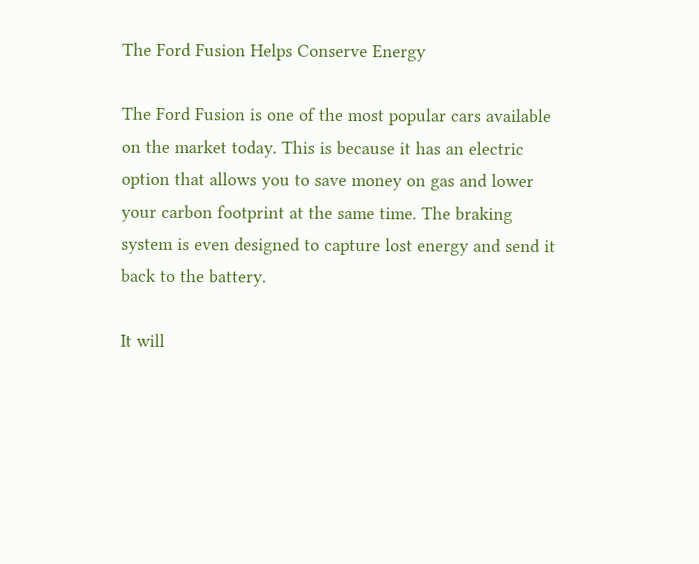The Ford Fusion Helps Conserve Energy

The Ford Fusion is one of the most popular cars available on the market today. This is because it has an electric option that allows you to save money on gas and lower your carbon footprint at the same time. The braking system is even designed to capture lost energy and send it back to the battery.

It will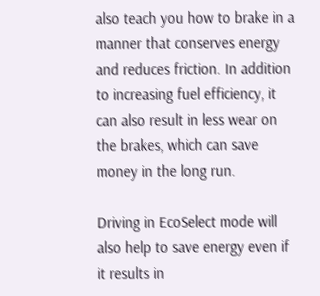also teach you how to brake in a manner that conserves energy and reduces friction. In addition to increasing fuel efficiency, it can also result in less wear on the brakes, which can save money in the long run.

Driving in EcoSelect mode will also help to save energy even if it results in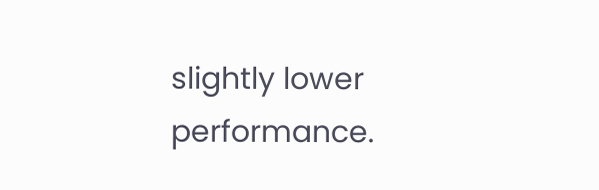slightly lower performance.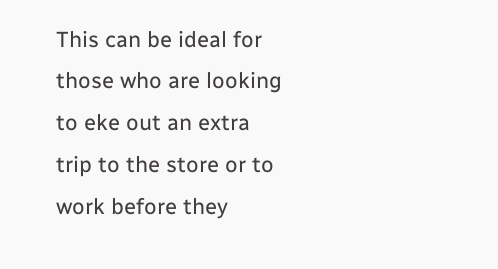This can be ideal for those who are looking to eke out an extra trip to the store or to work before they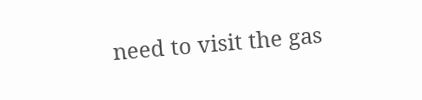need to visit the gas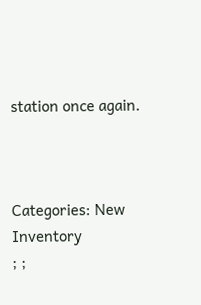station once again.



Categories: New Inventory
; ;